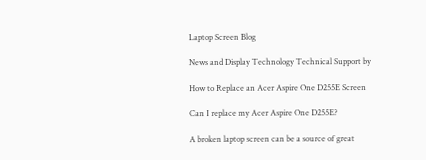Laptop Screen Blog

News and Display Technology Technical Support by

How to Replace an Acer Aspire One D255E Screen

Can I replace my Acer Aspire One D255E?

A broken laptop screen can be a source of great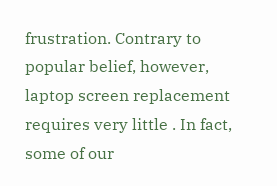frustration. Contrary to popular belief, however, laptop screen replacement requires very little . In fact, some of our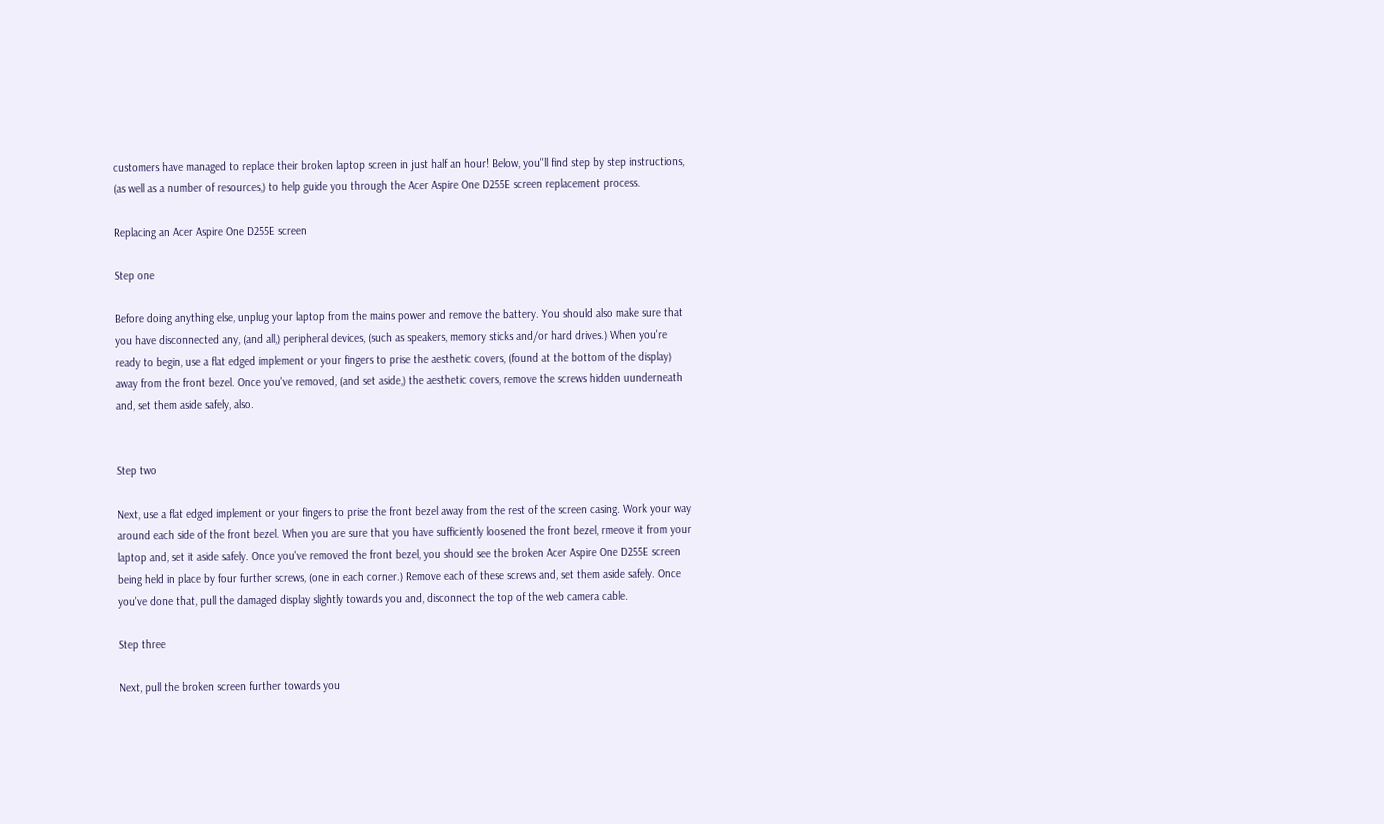customers have managed to replace their broken laptop screen in just half an hour! Below, you''ll find step by step instructions, (as well as a number of resources,) to help guide you through the Acer Aspire One D255E screen replacement process.

Replacing an Acer Aspire One D255E screen

Step one

Before doing anything else, unplug your laptop from the mains power and remove the battery. You should also make sure that you have disconnected any, (and all,) peripheral devices, (such as speakers, memory sticks and/or hard drives.) When you're ready to begin, use a flat edged implement or your fingers to prise the aesthetic covers, (found at the bottom of the display) away from the front bezel. Once you've removed, (and set aside,) the aesthetic covers, remove the screws hidden uunderneath and, set them aside safely, also.


Step two

Next, use a flat edged implement or your fingers to prise the front bezel away from the rest of the screen casing. Work your way around each side of the front bezel. When you are sure that you have sufficiently loosened the front bezel, rmeove it from your laptop and, set it aside safely. Once you've removed the front bezel, you should see the broken Acer Aspire One D255E screen being held in place by four further screws, (one in each corner.) Remove each of these screws and, set them aside safely. Once you've done that, pull the damaged display slightly towards you and, disconnect the top of the web camera cable.

Step three

Next, pull the broken screen further towards you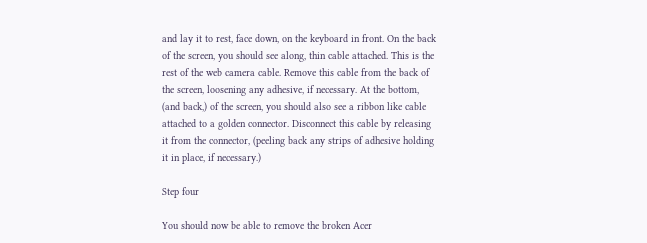and lay it to rest, face down, on the keyboard in front. On the back of the screen, you should see along, thin cable attached. This is the rest of the web camera cable. Remove this cable from the back of the screen, loosening any adhesive, if necessary. At the bottom, (and back,) of the screen, you should also see a ribbon like cable attached to a golden connector. Disconnect this cable by releasing it from the connector, (peeling back any strips of adhesive holding it in place, if necessary.)

Step four

You should now be able to remove the broken Acer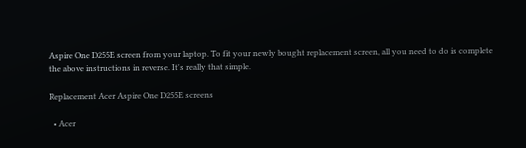Aspire One D255E screen from your laptop. To fit your newly bought replacement screen, all you need to do is complete the above instructions in reverse. It's really that simple.

Replacement Acer Aspire One D255E screens

  • Acer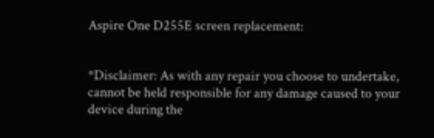Aspire One D255E screen replacement:


*Disclaimer: As with any repair you choose to undertake, cannot be held responsible for any damage caused to your device during the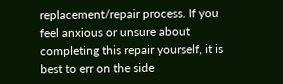replacement/repair process. If you feel anxious or unsure about completing this repair yourself, it is best to err on the side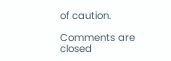of caution.

Comments are closed